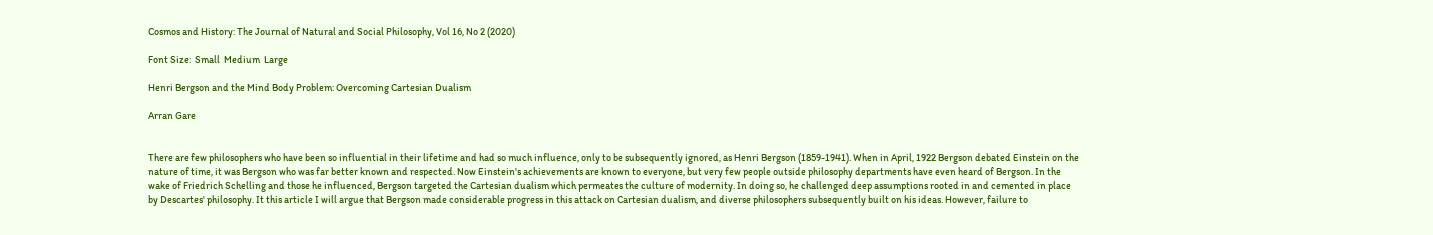Cosmos and History: The Journal of Natural and Social Philosophy, Vol 16, No 2 (2020)

Font Size:  Small  Medium  Large

Henri Bergson and the Mind Body Problem: Overcoming Cartesian Dualism

Arran Gare


There are few philosophers who have been so influential in their lifetime and had so much influence, only to be subsequently ignored, as Henri Bergson (1859-1941). When in April, 1922 Bergson debated Einstein on the nature of time, it was Bergson who was far better known and respected. Now Einstein's achievements are known to everyone, but very few people outside philosophy departments have even heard of Bergson. In the wake of Friedrich Schelling and those he influenced, Bergson targeted the Cartesian dualism which permeates the culture of modernity. In doing so, he challenged deep assumptions rooted in and cemented in place by Descartes' philosophy. It this article I will argue that Bergson made considerable progress in this attack on Cartesian dualism, and diverse philosophers subsequently built on his ideas. However, failure to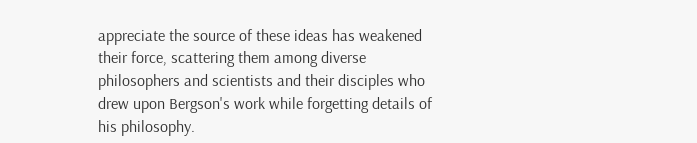appreciate the source of these ideas has weakened their force, scattering them among diverse philosophers and scientists and their disciples who drew upon Bergson's work while forgetting details of his philosophy.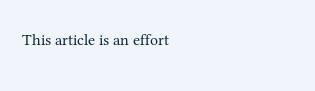This article is an effort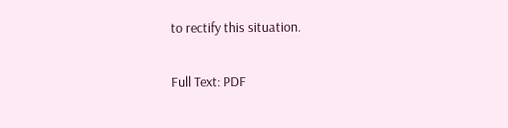to rectify this situation.

Full Text: PDF